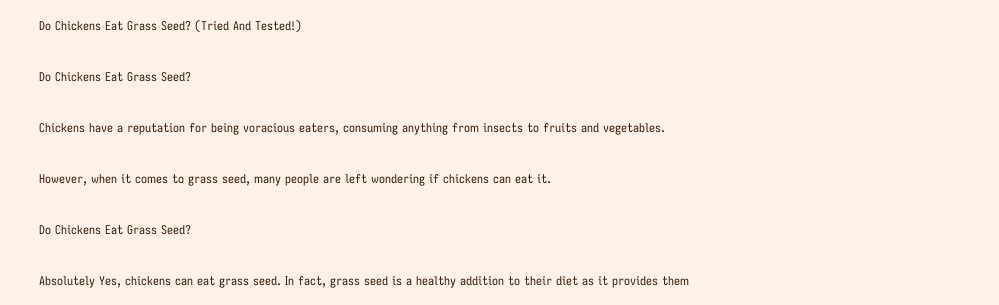Do Chickens Eat Grass Seed? (Tried And Tested!)

Do Chickens Eat Grass Seed?

Chickens have a reputation for being voracious eaters, consuming anything from insects to fruits and vegetables.

However, when it comes to grass seed, many people are left wondering if chickens can eat it.

Do Chickens Eat Grass Seed?

Absolutely Yes, chickens can eat grass seed. In fact, grass seed is a healthy addition to their diet as it provides them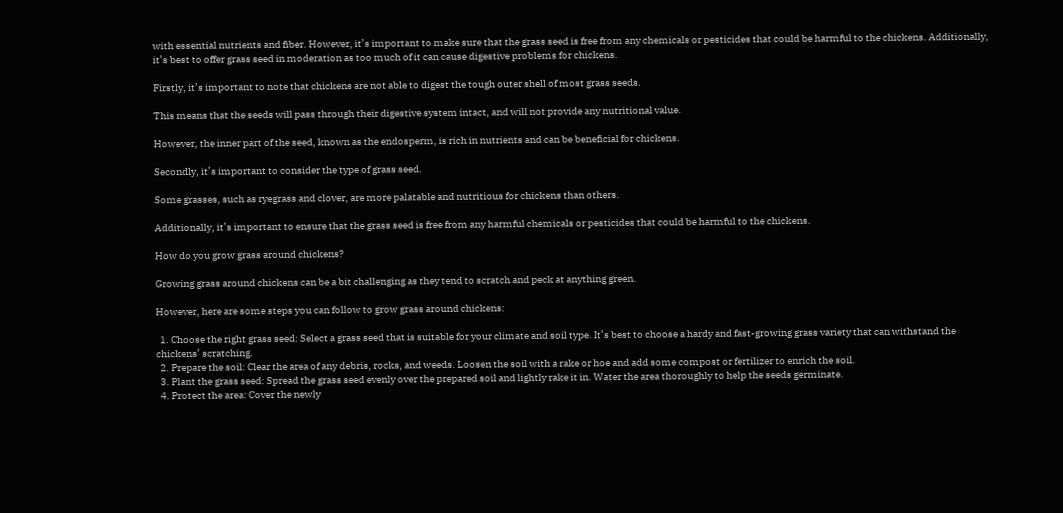with essential nutrients and fiber. However, it’s important to make sure that the grass seed is free from any chemicals or pesticides that could be harmful to the chickens. Additionally, it’s best to offer grass seed in moderation as too much of it can cause digestive problems for chickens.

Firstly, it’s important to note that chickens are not able to digest the tough outer shell of most grass seeds.

This means that the seeds will pass through their digestive system intact, and will not provide any nutritional value.

However, the inner part of the seed, known as the endosperm, is rich in nutrients and can be beneficial for chickens.

Secondly, it’s important to consider the type of grass seed.

Some grasses, such as ryegrass and clover, are more palatable and nutritious for chickens than others.

Additionally, it’s important to ensure that the grass seed is free from any harmful chemicals or pesticides that could be harmful to the chickens.

How do you grow grass around chickens?

Growing grass around chickens can be a bit challenging as they tend to scratch and peck at anything green.

However, here are some steps you can follow to grow grass around chickens:

  1. Choose the right grass seed: Select a grass seed that is suitable for your climate and soil type. It’s best to choose a hardy and fast-growing grass variety that can withstand the chickens’ scratching.
  2. Prepare the soil: Clear the area of any debris, rocks, and weeds. Loosen the soil with a rake or hoe and add some compost or fertilizer to enrich the soil.
  3. Plant the grass seed: Spread the grass seed evenly over the prepared soil and lightly rake it in. Water the area thoroughly to help the seeds germinate.
  4. Protect the area: Cover the newly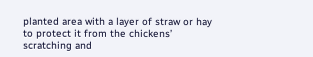planted area with a layer of straw or hay to protect it from the chickens’ scratching and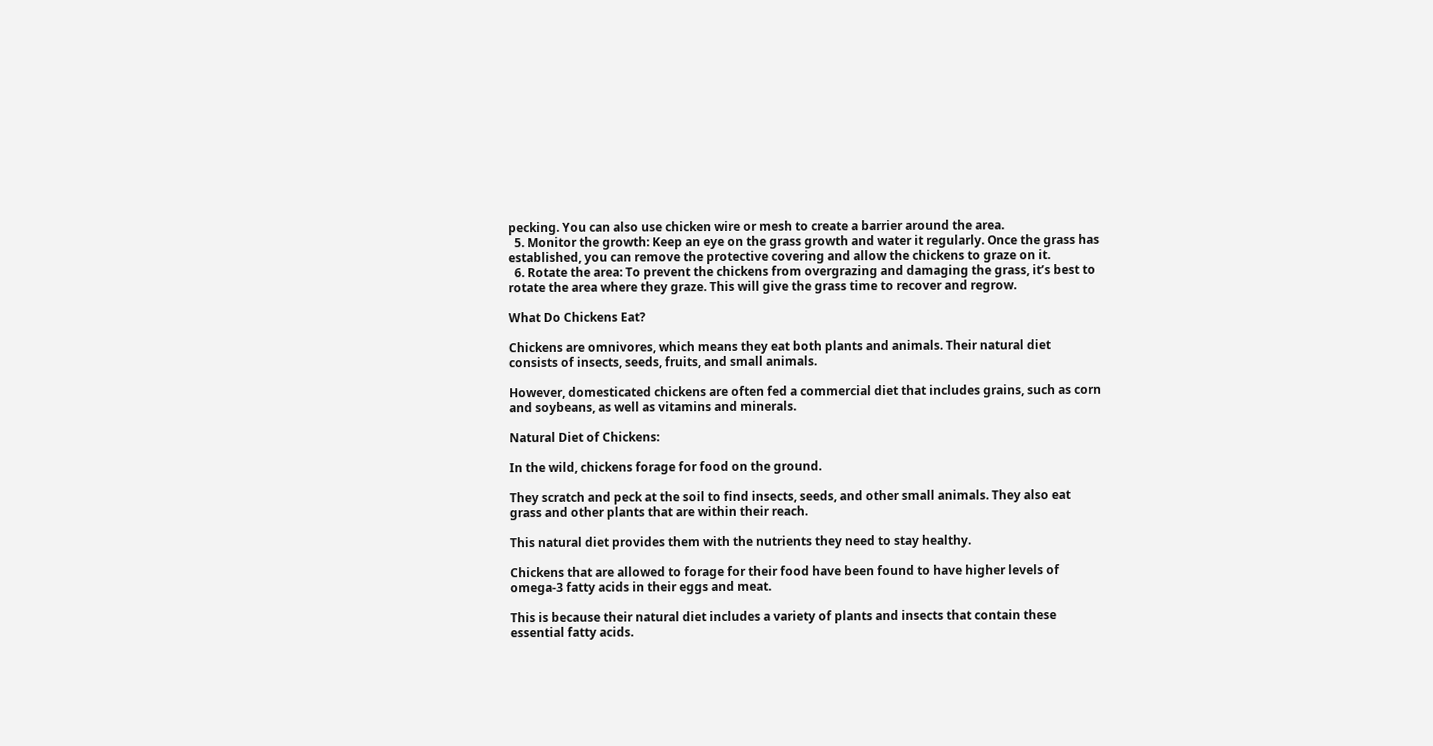pecking. You can also use chicken wire or mesh to create a barrier around the area.
  5. Monitor the growth: Keep an eye on the grass growth and water it regularly. Once the grass has established, you can remove the protective covering and allow the chickens to graze on it.
  6. Rotate the area: To prevent the chickens from overgrazing and damaging the grass, it’s best to rotate the area where they graze. This will give the grass time to recover and regrow.

What Do Chickens Eat?

Chickens are omnivores, which means they eat both plants and animals. Their natural diet consists of insects, seeds, fruits, and small animals.

However, domesticated chickens are often fed a commercial diet that includes grains, such as corn and soybeans, as well as vitamins and minerals.

Natural Diet of Chickens:

In the wild, chickens forage for food on the ground.

They scratch and peck at the soil to find insects, seeds, and other small animals. They also eat grass and other plants that are within their reach.

This natural diet provides them with the nutrients they need to stay healthy.

Chickens that are allowed to forage for their food have been found to have higher levels of omega-3 fatty acids in their eggs and meat.

This is because their natural diet includes a variety of plants and insects that contain these essential fatty acids.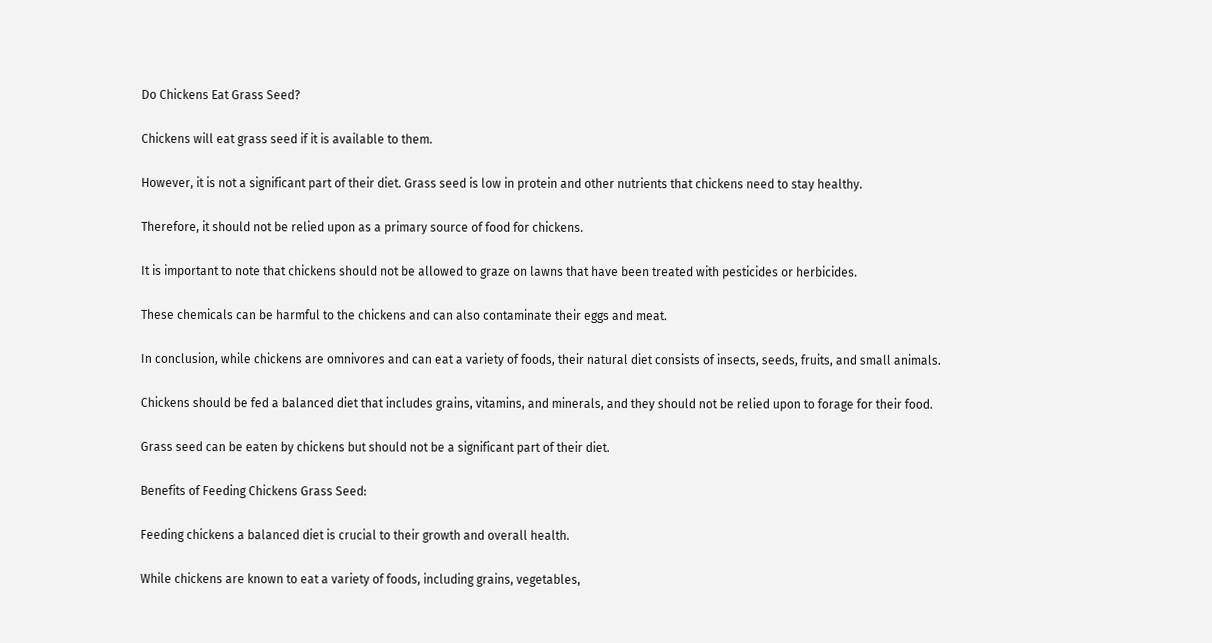Do Chickens Eat Grass Seed?

Chickens will eat grass seed if it is available to them.

However, it is not a significant part of their diet. Grass seed is low in protein and other nutrients that chickens need to stay healthy.

Therefore, it should not be relied upon as a primary source of food for chickens.

It is important to note that chickens should not be allowed to graze on lawns that have been treated with pesticides or herbicides.

These chemicals can be harmful to the chickens and can also contaminate their eggs and meat.

In conclusion, while chickens are omnivores and can eat a variety of foods, their natural diet consists of insects, seeds, fruits, and small animals.

Chickens should be fed a balanced diet that includes grains, vitamins, and minerals, and they should not be relied upon to forage for their food.

Grass seed can be eaten by chickens but should not be a significant part of their diet.

Benefits of Feeding Chickens Grass Seed:

Feeding chickens a balanced diet is crucial to their growth and overall health.

While chickens are known to eat a variety of foods, including grains, vegetables,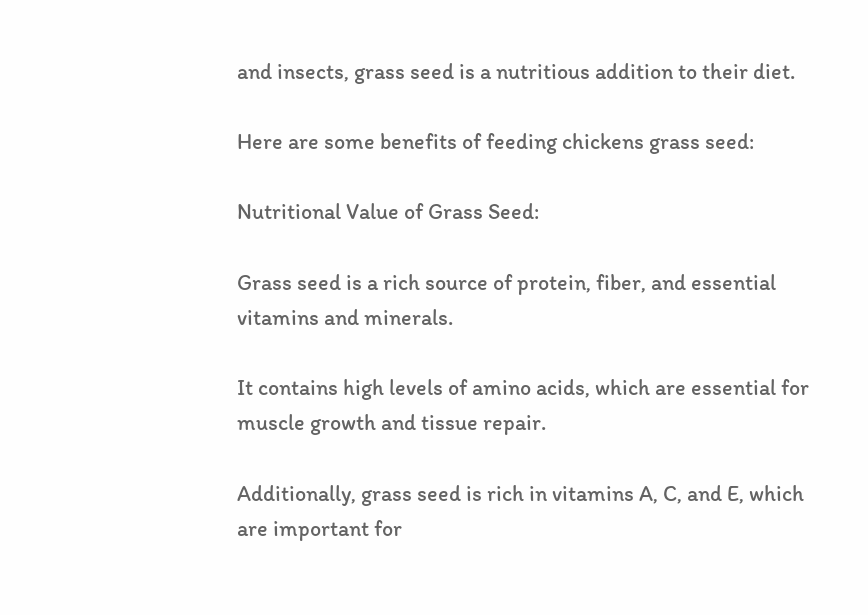and insects, grass seed is a nutritious addition to their diet.

Here are some benefits of feeding chickens grass seed:

Nutritional Value of Grass Seed:

Grass seed is a rich source of protein, fiber, and essential vitamins and minerals.

It contains high levels of amino acids, which are essential for muscle growth and tissue repair.

Additionally, grass seed is rich in vitamins A, C, and E, which are important for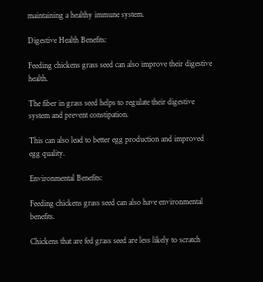maintaining a healthy immune system.

Digestive Health Benefits:

Feeding chickens grass seed can also improve their digestive health.

The fiber in grass seed helps to regulate their digestive system and prevent constipation.

This can also lead to better egg production and improved egg quality.

Environmental Benefits:

Feeding chickens grass seed can also have environmental benefits.

Chickens that are fed grass seed are less likely to scratch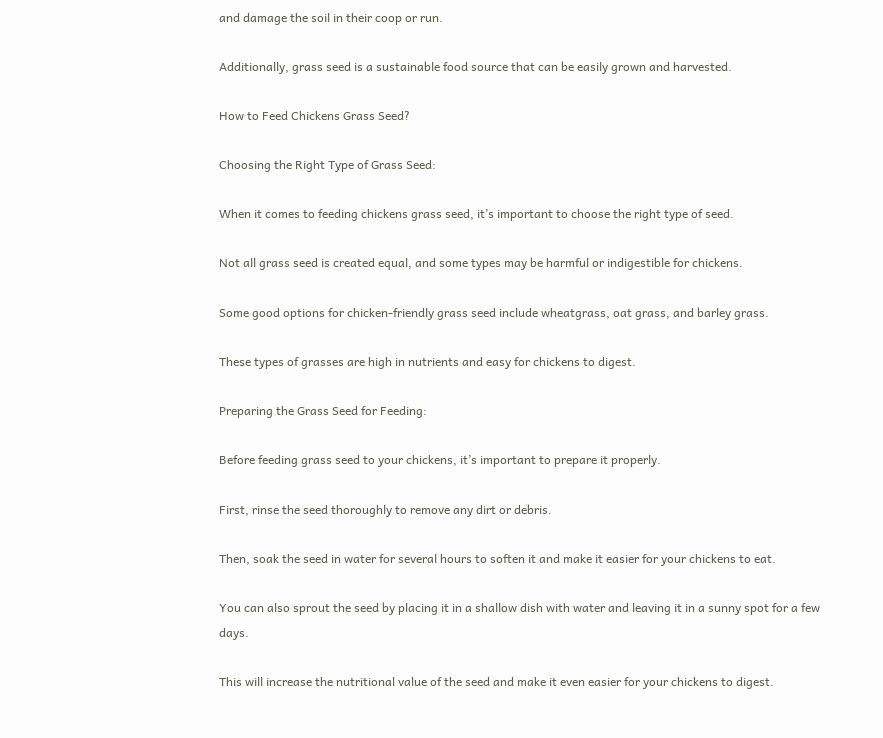and damage the soil in their coop or run.

Additionally, grass seed is a sustainable food source that can be easily grown and harvested.

How to Feed Chickens Grass Seed?

Choosing the Right Type of Grass Seed:

When it comes to feeding chickens grass seed, it’s important to choose the right type of seed.

Not all grass seed is created equal, and some types may be harmful or indigestible for chickens.

Some good options for chicken-friendly grass seed include wheatgrass, oat grass, and barley grass.

These types of grasses are high in nutrients and easy for chickens to digest.

Preparing the Grass Seed for Feeding:

Before feeding grass seed to your chickens, it’s important to prepare it properly.

First, rinse the seed thoroughly to remove any dirt or debris.

Then, soak the seed in water for several hours to soften it and make it easier for your chickens to eat.

You can also sprout the seed by placing it in a shallow dish with water and leaving it in a sunny spot for a few days.

This will increase the nutritional value of the seed and make it even easier for your chickens to digest.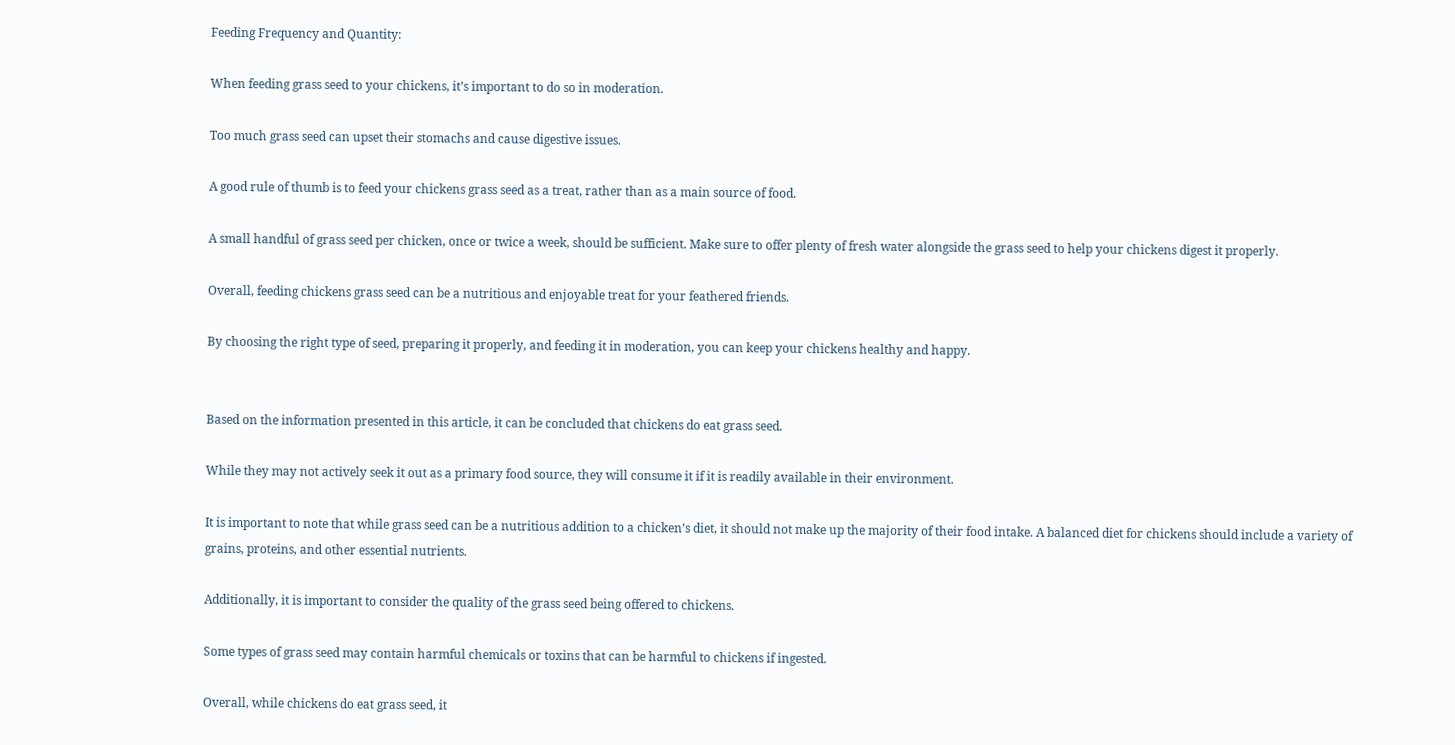Feeding Frequency and Quantity:

When feeding grass seed to your chickens, it’s important to do so in moderation.

Too much grass seed can upset their stomachs and cause digestive issues.

A good rule of thumb is to feed your chickens grass seed as a treat, rather than as a main source of food.

A small handful of grass seed per chicken, once or twice a week, should be sufficient. Make sure to offer plenty of fresh water alongside the grass seed to help your chickens digest it properly.

Overall, feeding chickens grass seed can be a nutritious and enjoyable treat for your feathered friends.

By choosing the right type of seed, preparing it properly, and feeding it in moderation, you can keep your chickens healthy and happy.


Based on the information presented in this article, it can be concluded that chickens do eat grass seed.

While they may not actively seek it out as a primary food source, they will consume it if it is readily available in their environment.

It is important to note that while grass seed can be a nutritious addition to a chicken’s diet, it should not make up the majority of their food intake. A balanced diet for chickens should include a variety of grains, proteins, and other essential nutrients.

Additionally, it is important to consider the quality of the grass seed being offered to chickens.

Some types of grass seed may contain harmful chemicals or toxins that can be harmful to chickens if ingested.

Overall, while chickens do eat grass seed, it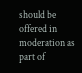should be offered in moderation as part of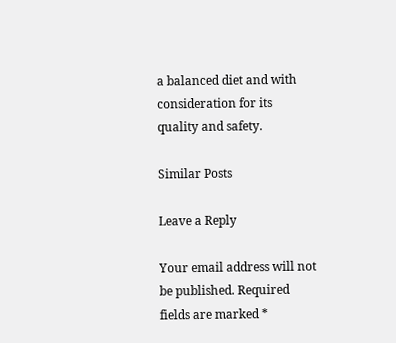a balanced diet and with consideration for its quality and safety.

Similar Posts

Leave a Reply

Your email address will not be published. Required fields are marked *